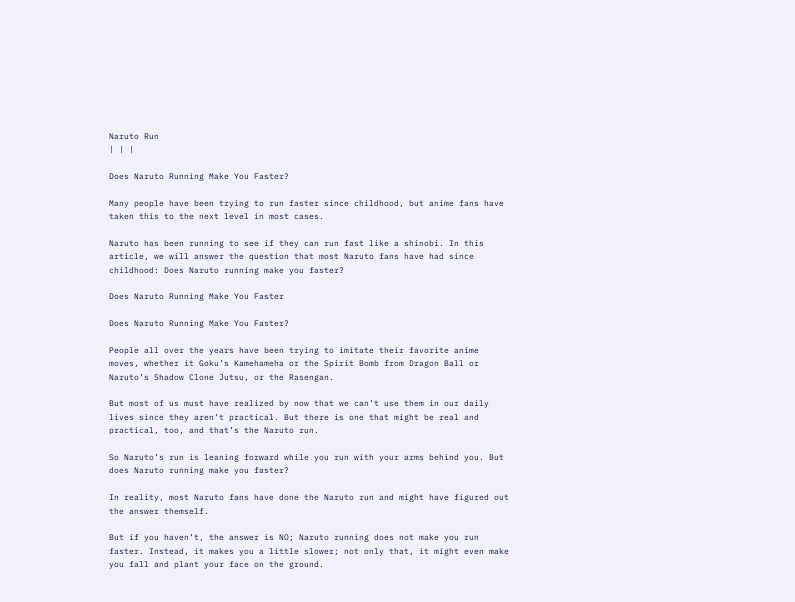Naruto Run
| | |

Does Naruto Running Make You Faster?

Many people have been trying to run faster since childhood, but anime fans have taken this to the next level in most cases.

Naruto has been running to see if they can run fast like a shinobi. In this article, we will answer the question that most Naruto fans have had since childhood: Does Naruto running make you faster?

Does Naruto Running Make You Faster

Does Naruto Running Make You Faster?

People all over the years have been trying to imitate their favorite anime moves, whether it Goku’s Kamehameha or the Spirit Bomb from Dragon Ball or Naruto’s Shadow Clone Jutsu, or the Rasengan.

But most of us must have realized by now that we can’t use them in our daily lives since they aren’t practical. But there is one that might be real and practical, too, and that’s the Naruto run.

So Naruto’s run is leaning forward while you run with your arms behind you. But does Naruto running make you faster?

In reality, most Naruto fans have done the Naruto run and might have figured out the answer themself.

But if you haven’t, the answer is NO; Naruto running does not make you run faster. Instead, it makes you a little slower; not only that, it might even make you fall and plant your face on the ground.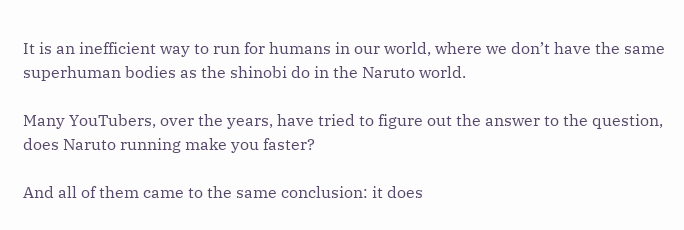It is an inefficient way to run for humans in our world, where we don’t have the same superhuman bodies as the shinobi do in the Naruto world.

Many YouTubers, over the years, have tried to figure out the answer to the question, does Naruto running make you faster?

And all of them came to the same conclusion: it does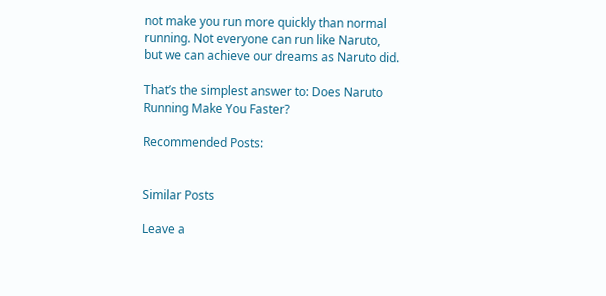not make you run more quickly than normal running. Not everyone can run like Naruto, but we can achieve our dreams as Naruto did.

That’s the simplest answer to: Does Naruto Running Make You Faster?

Recommended Posts:


Similar Posts

Leave a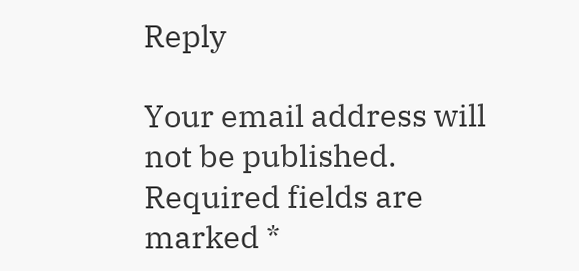Reply

Your email address will not be published. Required fields are marked *